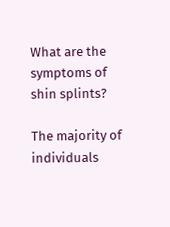What are the symptoms of shin splints?

The majority of individuals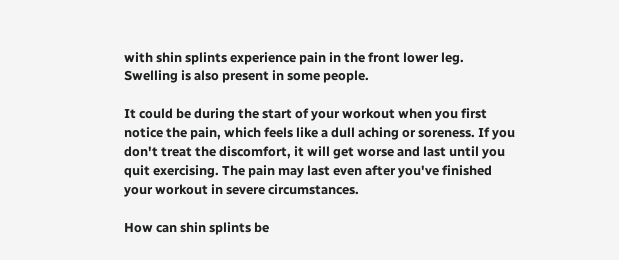with shin splints experience pain in the front lower leg. Swelling is also present in some people.

It could be during the start of your workout when you first notice the pain, which feels like a dull aching or soreness. If you don't treat the discomfort, it will get worse and last until you quit exercising. The pain may last even after you've finished your workout in severe circumstances.

How can shin splints be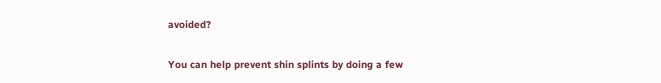avoided?

You can help prevent shin splints by doing a few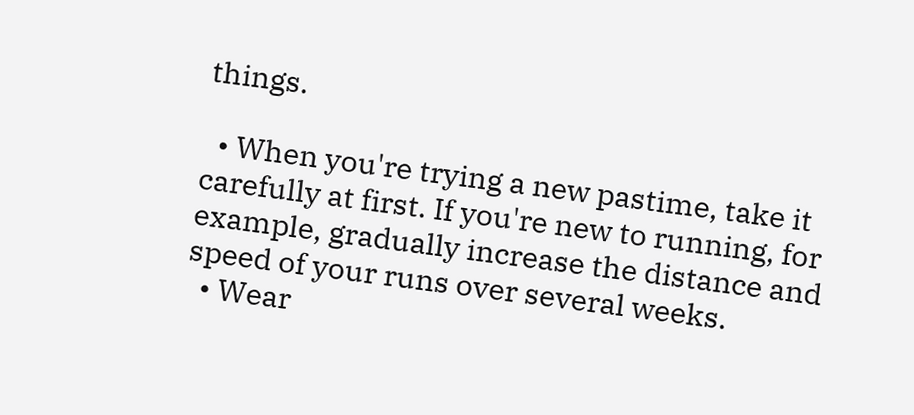things.

  • When you're trying a new pastime, take it carefully at first. If you're new to running, for example, gradually increase the distance and speed of your runs over several weeks.
  • Wear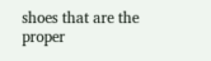shoes that are the proper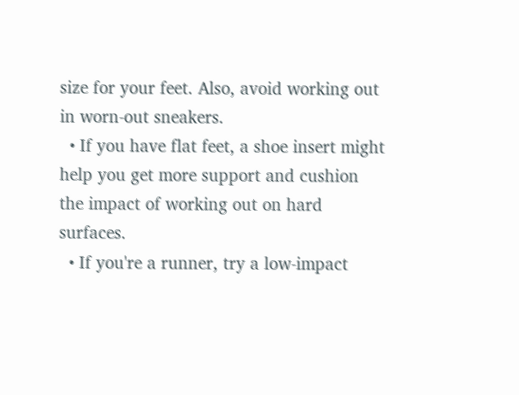size for your feet. Also, avoid working out in worn-out sneakers.
  • If you have flat feet, a shoe insert might help you get more support and cushion the impact of working out on hard surfaces.
  • If you're a runner, try a low-impact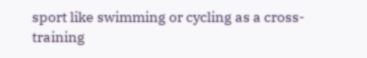sport like swimming or cycling as a cross-training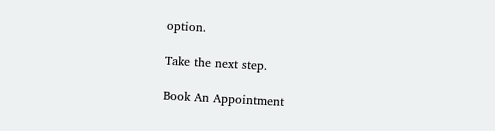option.

Take the next step.

Book An Appointment